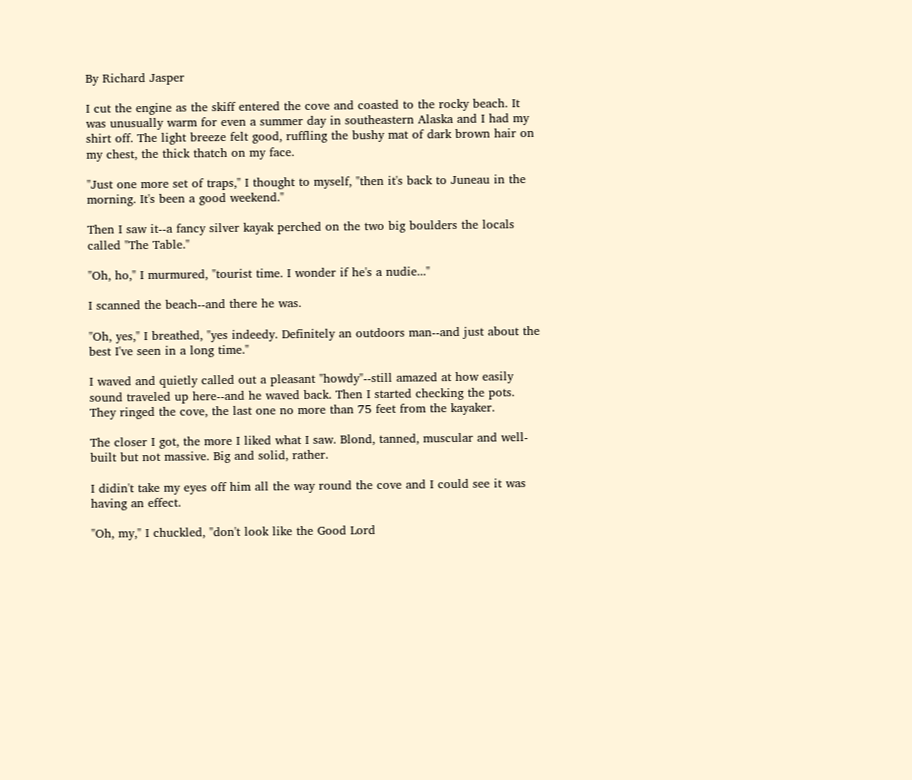By Richard Jasper

I cut the engine as the skiff entered the cove and coasted to the rocky beach. It was unusually warm for even a summer day in southeastern Alaska and I had my shirt off. The light breeze felt good, ruffling the bushy mat of dark brown hair on my chest, the thick thatch on my face.

"Just one more set of traps," I thought to myself, "then it's back to Juneau in the morning. It's been a good weekend."

Then I saw it--a fancy silver kayak perched on the two big boulders the locals called "The Table."

"Oh, ho," I murmured, "tourist time. I wonder if he's a nudie..."

I scanned the beach--and there he was.

"Oh, yes," I breathed, "yes indeedy. Definitely an outdoors man--and just about the best I've seen in a long time."

I waved and quietly called out a pleasant "howdy"--still amazed at how easily sound traveled up here--and he waved back. Then I started checking the pots. They ringed the cove, the last one no more than 75 feet from the kayaker.

The closer I got, the more I liked what I saw. Blond, tanned, muscular and well-built but not massive. Big and solid, rather.

I didin't take my eyes off him all the way round the cove and I could see it was having an effect.

"Oh, my," I chuckled, "don't look like the Good Lord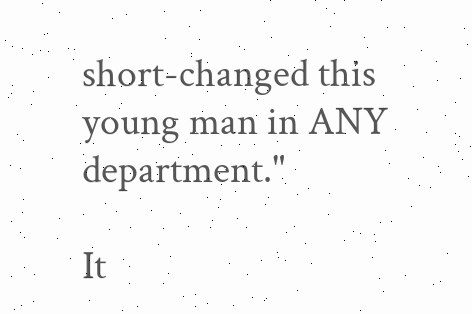short-changed this young man in ANY department."

It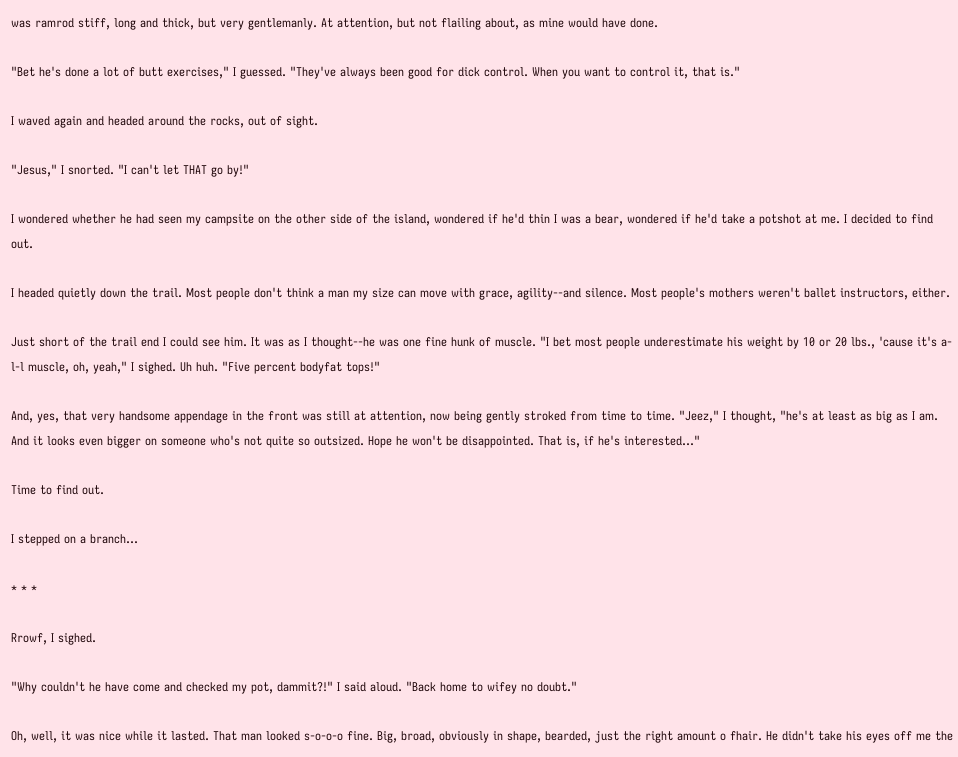was ramrod stiff, long and thick, but very gentlemanly. At attention, but not flailing about, as mine would have done.

"Bet he's done a lot of butt exercises," I guessed. "They've always been good for dick control. When you want to control it, that is."

I waved again and headed around the rocks, out of sight.

"Jesus," I snorted. "I can't let THAT go by!"

I wondered whether he had seen my campsite on the other side of the island, wondered if he'd thin I was a bear, wondered if he'd take a potshot at me. I decided to find out.

I headed quietly down the trail. Most people don't think a man my size can move with grace, agility--and silence. Most people's mothers weren't ballet instructors, either.

Just short of the trail end I could see him. It was as I thought--he was one fine hunk of muscle. "I bet most people underestimate his weight by 10 or 20 lbs., 'cause it's a-l-l muscle, oh, yeah," I sighed. Uh huh. "Five percent bodyfat tops!"

And, yes, that very handsome appendage in the front was still at attention, now being gently stroked from time to time. "Jeez," I thought, "he's at least as big as I am. And it looks even bigger on someone who's not quite so outsized. Hope he won't be disappointed. That is, if he's interested..."

Time to find out.

I stepped on a branch...

* * *

Rrowf, I sighed.

"Why couldn't he have come and checked my pot, dammit?!" I said aloud. "Back home to wifey no doubt."

Oh, well, it was nice while it lasted. That man looked s-o-o-o fine. Big, broad, obviously in shape, bearded, just the right amount o fhair. He didn't take his eyes off me the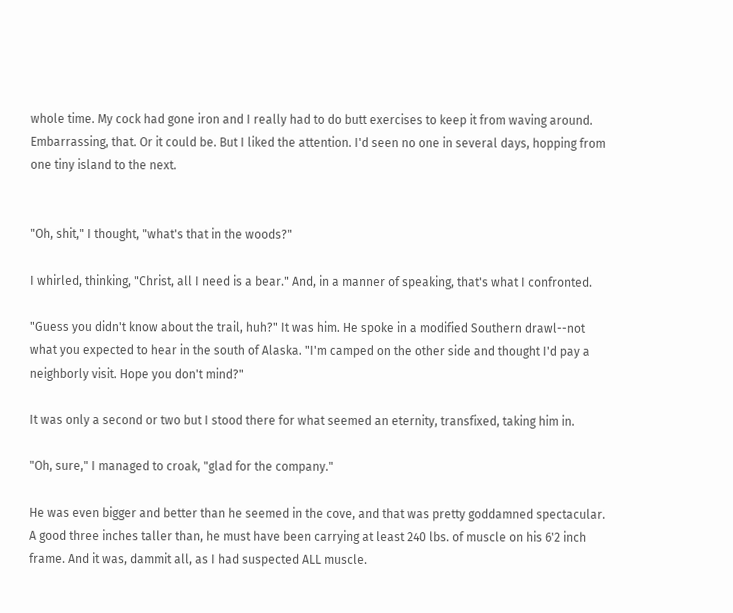whole time. My cock had gone iron and I really had to do butt exercises to keep it from waving around. Embarrassing, that. Or it could be. But I liked the attention. I'd seen no one in several days, hopping from one tiny island to the next.


"Oh, shit," I thought, "what's that in the woods?"

I whirled, thinking, "Christ, all I need is a bear." And, in a manner of speaking, that's what I confronted.

"Guess you didn't know about the trail, huh?" It was him. He spoke in a modified Southern drawl--not what you expected to hear in the south of Alaska. "I'm camped on the other side and thought I'd pay a neighborly visit. Hope you don't mind?"

It was only a second or two but I stood there for what seemed an eternity, transfixed, taking him in.

"Oh, sure," I managed to croak, "glad for the company."

He was even bigger and better than he seemed in the cove, and that was pretty goddamned spectacular. A good three inches taller than, he must have been carrying at least 240 lbs. of muscle on his 6'2 inch frame. And it was, dammit all, as I had suspected ALL muscle.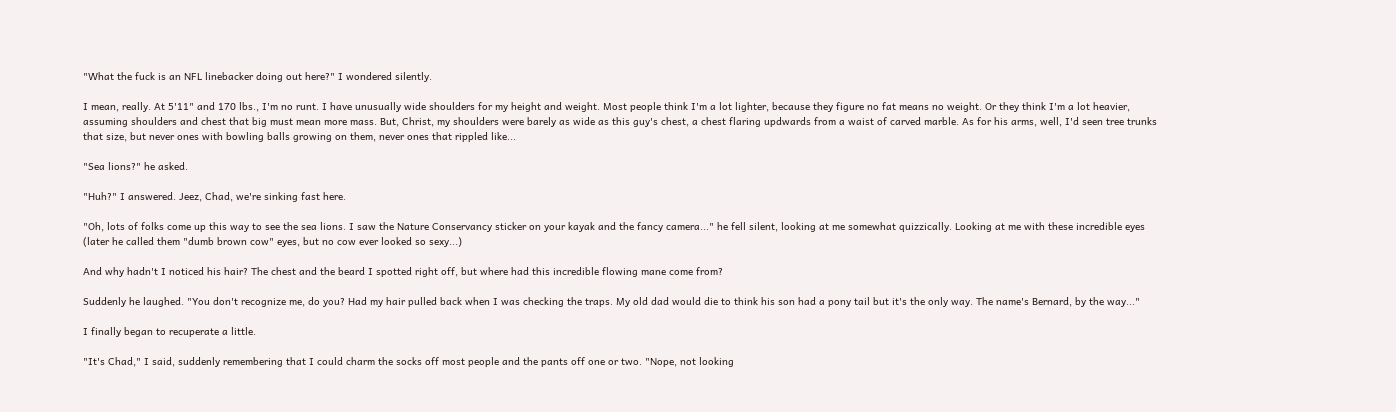"What the fuck is an NFL linebacker doing out here?" I wondered silently.

I mean, really. At 5'11" and 170 lbs., I'm no runt. I have unusually wide shoulders for my height and weight. Most people think I'm a lot lighter, because they figure no fat means no weight. Or they think I'm a lot heavier, assuming shoulders and chest that big must mean more mass. But, Christ, my shoulders were barely as wide as this guy's chest, a chest flaring updwards from a waist of carved marble. As for his arms, well, I'd seen tree trunks that size, but never ones with bowling balls growing on them, never ones that rippled like...

"Sea lions?" he asked.

"Huh?" I answered. Jeez, Chad, we're sinking fast here.

"Oh, lots of folks come up this way to see the sea lions. I saw the Nature Conservancy sticker on your kayak and the fancy camera..." he fell silent, looking at me somewhat quizzically. Looking at me with these incredible eyes (later he called them "dumb brown cow" eyes, but no cow ever looked so sexy...)

And why hadn't I noticed his hair? The chest and the beard I spotted right off, but where had this incredible flowing mane come from?

Suddenly he laughed. "You don't recognize me, do you? Had my hair pulled back when I was checking the traps. My old dad would die to think his son had a pony tail but it's the only way. The name's Bernard, by the way..."

I finally began to recuperate a little.

"It's Chad," I said, suddenly remembering that I could charm the socks off most people and the pants off one or two. "Nope, not looking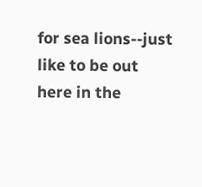for sea lions--just like to be out here in the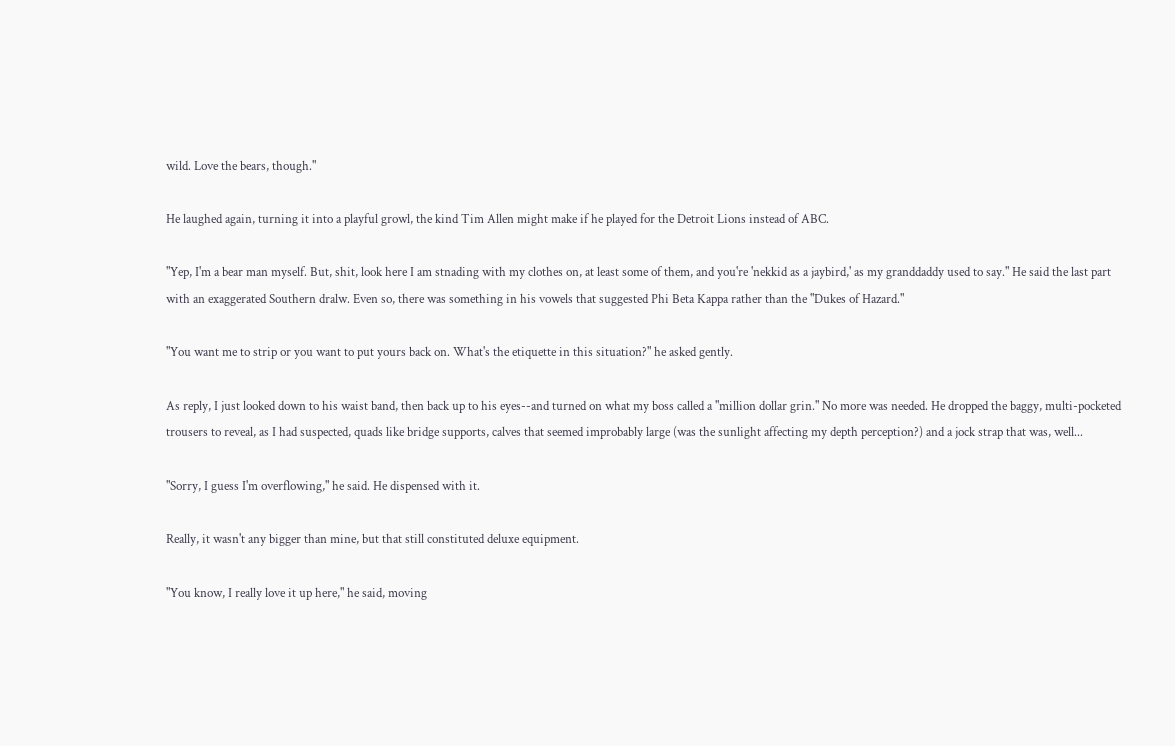wild. Love the bears, though."

He laughed again, turning it into a playful growl, the kind Tim Allen might make if he played for the Detroit Lions instead of ABC.

"Yep, I'm a bear man myself. But, shit, look here I am stnading with my clothes on, at least some of them, and you're 'nekkid as a jaybird,' as my granddaddy used to say." He said the last part with an exaggerated Southern dralw. Even so, there was something in his vowels that suggested Phi Beta Kappa rather than the "Dukes of Hazard."

"You want me to strip or you want to put yours back on. What's the etiquette in this situation?" he asked gently.

As reply, I just looked down to his waist band, then back up to his eyes--and turned on what my boss called a "million dollar grin." No more was needed. He dropped the baggy, multi-pocketed trousers to reveal, as I had suspected, quads like bridge supports, calves that seemed improbably large (was the sunlight affecting my depth perception?) and a jock strap that was, well...

"Sorry, I guess I'm overflowing," he said. He dispensed with it.

Really, it wasn't any bigger than mine, but that still constituted deluxe equipment.

"You know, I really love it up here," he said, moving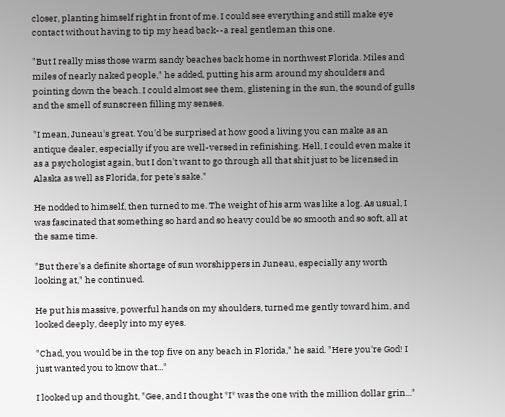closer, planting himself right in front of me. I could see everything and still make eye contact without having to tip my head back--a real gentleman this one.

"But I really miss those warm sandy beaches back home in northwest Florida. Miles and miles of nearly naked people," he added, putting his arm around my shoulders and pointing down the beach. I could almost see them, glistening in the sun, the sound of gulls and the smell of sunscreen filling my senses.

"I mean, Juneau's great. You'd be surprised at how good a living you can make as an antique dealer, especially if you are well-versed in refinishing. Hell, I could even make it as a psychologist again, but I don't want to go through all that shit just to be licensed in Alaska as well as Florida, for pete's sake."

He nodded to himself, then turned to me. The weight of his arm was like a log. As usual, I was fascinated that something so hard and so heavy could be so smooth and so soft, all at the same time.

"But there's a definite shortage of sun worshippers in Juneau, especially any worth looking at," he continued.

He put his massive, powerful hands on my shoulders, turned me gently toward him, and looked deeply, deeply into my eyes.

"Chad, you would be in the top five on any beach in Florida," he said. "Here you're God! I just wanted you to know that..."

I looked up and thought, "Gee, and I thought *I* was the one with the million dollar grin..."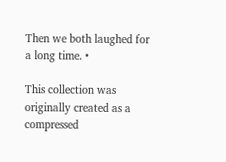Then we both laughed for a long time. •

This collection was originally created as a compressed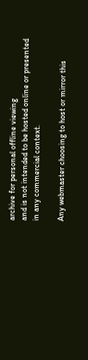archive for personal offline viewing
and is not intended to be hosted online or presented in any commercial context.

Any webmaster choosing to host or mirror this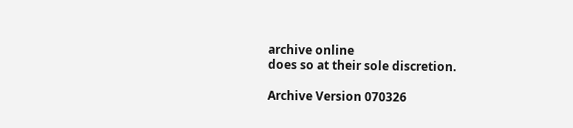archive online
does so at their sole discretion.

Archive Version 070326